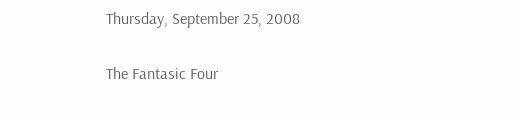Thursday, September 25, 2008

The Fantasic Four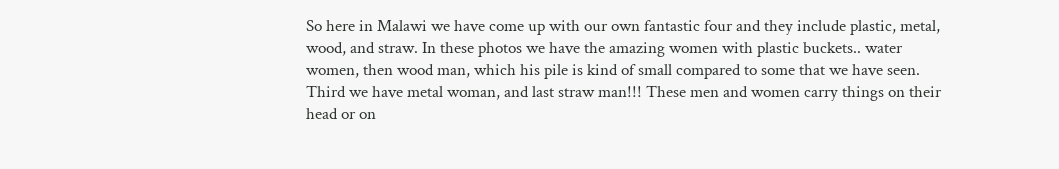So here in Malawi we have come up with our own fantastic four and they include plastic, metal, wood, and straw. In these photos we have the amazing women with plastic buckets.. water women, then wood man, which his pile is kind of small compared to some that we have seen. Third we have metal woman, and last straw man!!! These men and women carry things on their head or on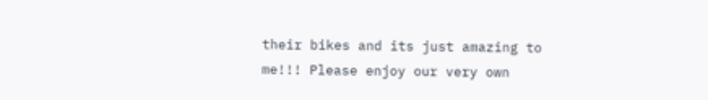their bikes and its just amazing to me!!! Please enjoy our very own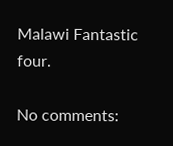Malawi Fantastic four.

No comments: